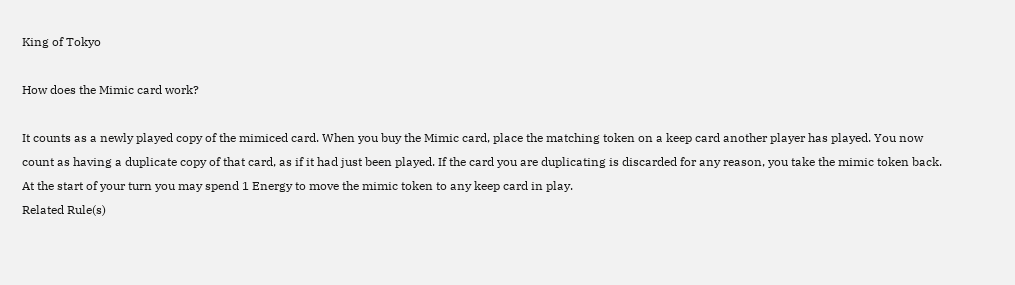King of Tokyo

How does the Mimic card work?

It counts as a newly played copy of the mimiced card. When you buy the Mimic card, place the matching token on a keep card another player has played. You now count as having a duplicate copy of that card, as if it had just been played. If the card you are duplicating is discarded for any reason, you take the mimic token back. At the start of your turn you may spend 1 Energy to move the mimic token to any keep card in play.
Related Rule(s)